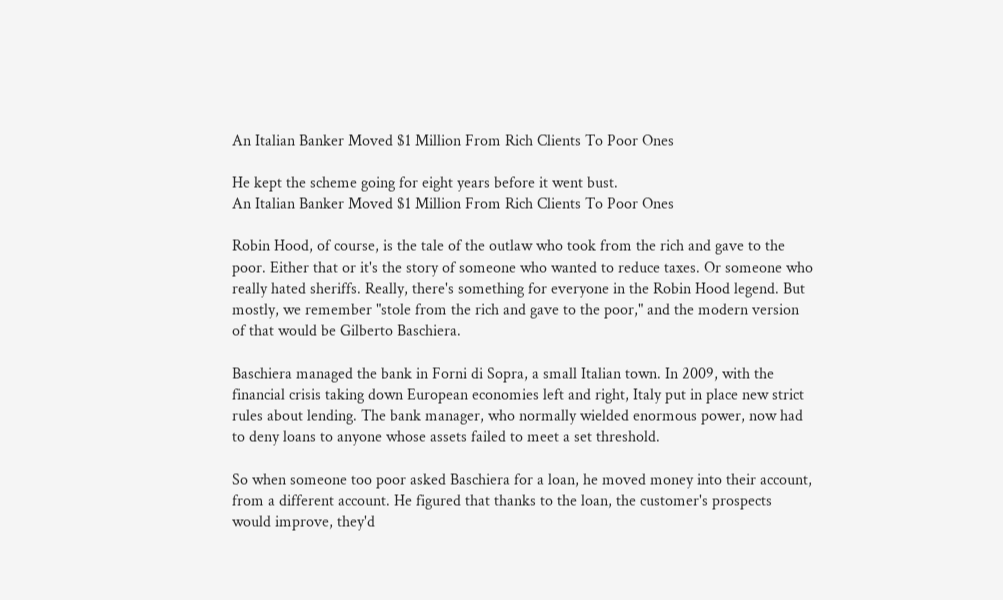An Italian Banker Moved $1 Million From Rich Clients To Poor Ones

He kept the scheme going for eight years before it went bust.
An Italian Banker Moved $1 Million From Rich Clients To Poor Ones

Robin Hood, of course, is the tale of the outlaw who took from the rich and gave to the poor. Either that or it's the story of someone who wanted to reduce taxes. Or someone who really hated sheriffs. Really, there's something for everyone in the Robin Hood legend. But mostly, we remember "stole from the rich and gave to the poor," and the modern version of that would be Gilberto Baschiera.

Baschiera managed the bank in Forni di Sopra, a small Italian town. In 2009, with the financial crisis taking down European economies left and right, Italy put in place new strict rules about lending. The bank manager, who normally wielded enormous power, now had to deny loans to anyone whose assets failed to meet a set threshold.

So when someone too poor asked Baschiera for a loan, he moved money into their account, from a different account. He figured that thanks to the loan, the customer's prospects would improve, they'd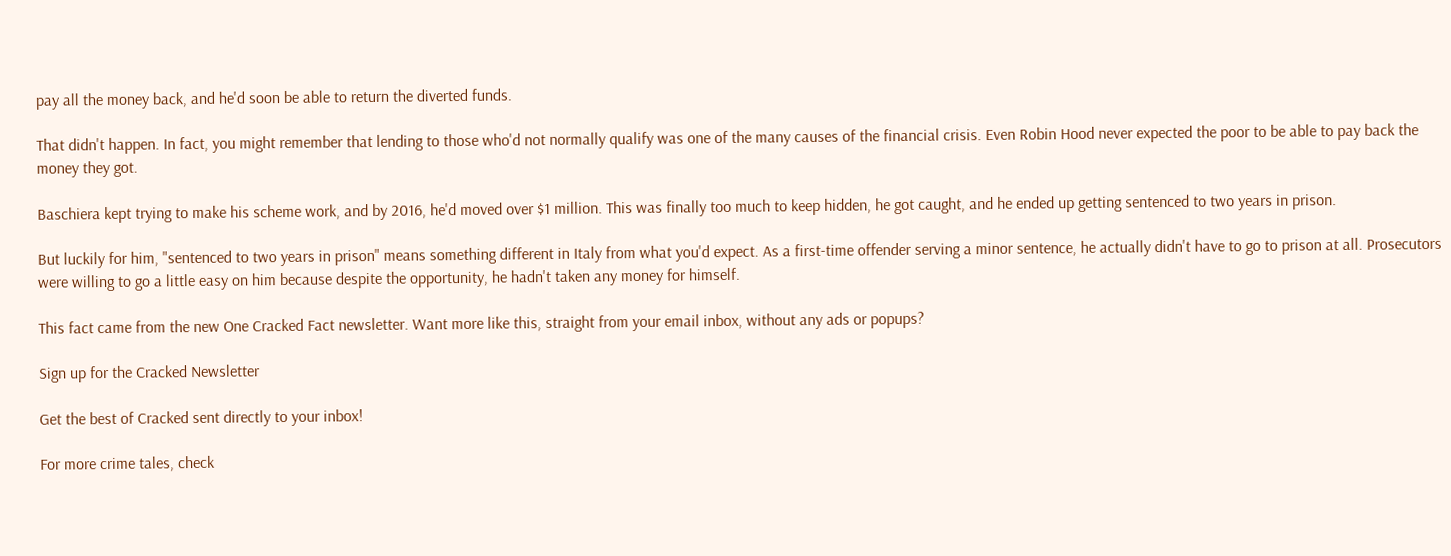pay all the money back, and he'd soon be able to return the diverted funds.

That didn't happen. In fact, you might remember that lending to those who'd not normally qualify was one of the many causes of the financial crisis. Even Robin Hood never expected the poor to be able to pay back the money they got.

Baschiera kept trying to make his scheme work, and by 2016, he'd moved over $1 million. This was finally too much to keep hidden, he got caught, and he ended up getting sentenced to two years in prison.

But luckily for him, "sentenced to two years in prison" means something different in Italy from what you'd expect. As a first-time offender serving a minor sentence, he actually didn't have to go to prison at all. Prosecutors were willing to go a little easy on him because despite the opportunity, he hadn't taken any money for himself.

This fact came from the new One Cracked Fact newsletter. Want more like this, straight from your email inbox, without any ads or popups?

Sign up for the Cracked Newsletter

Get the best of Cracked sent directly to your inbox!

For more crime tales, check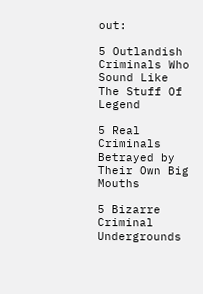out:

5 Outlandish Criminals Who Sound Like The Stuff Of Legend

5 Real Criminals Betrayed by Their Own Big Mouths

5 Bizarre Criminal Undergrounds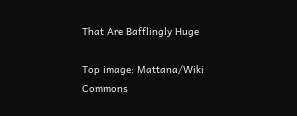That Are Bafflingly Huge

Top image: Mattana/Wiki Commons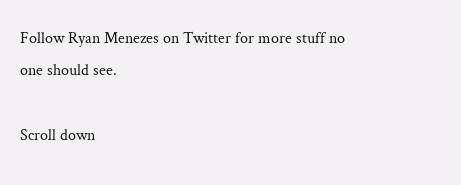Follow Ryan Menezes on Twitter for more stuff no one should see.

Scroll down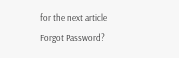for the next article
Forgot Password?